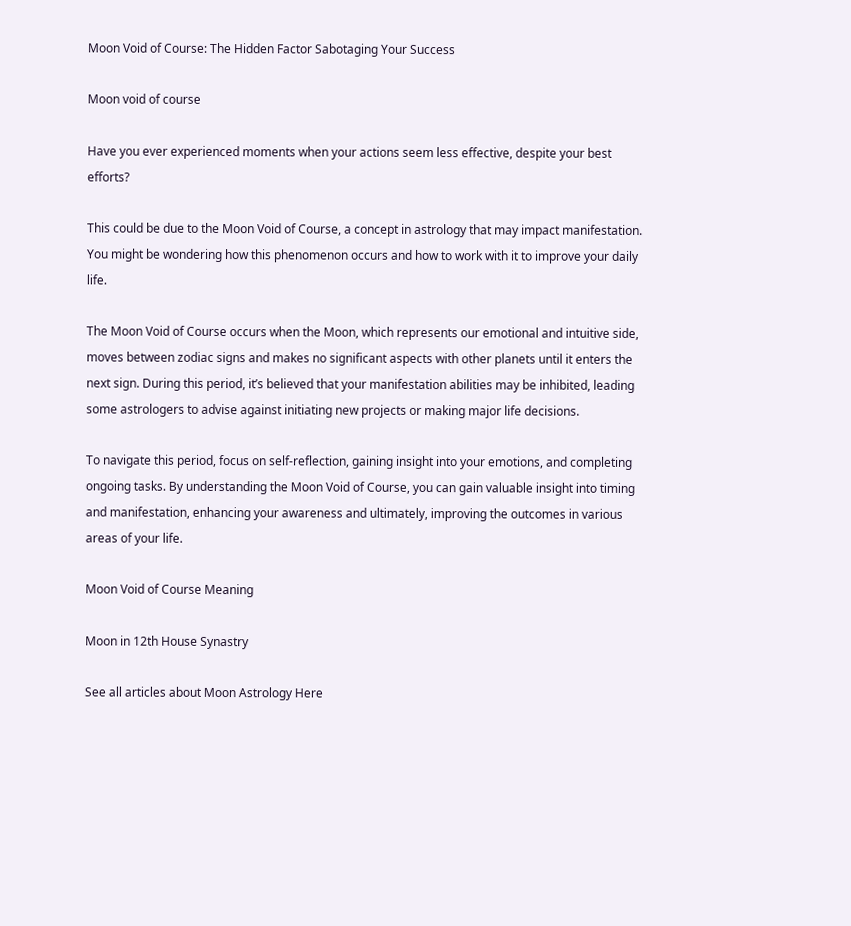Moon Void of Course: The Hidden Factor Sabotaging Your Success

Moon void of course

Have you ever experienced moments when your actions seem less effective, despite your best efforts?

This could be due to the Moon Void of Course, a concept in astrology that may impact manifestation. You might be wondering how this phenomenon occurs and how to work with it to improve your daily life.

The Moon Void of Course occurs when the Moon, which represents our emotional and intuitive side, moves between zodiac signs and makes no significant aspects with other planets until it enters the next sign. During this period, it’s believed that your manifestation abilities may be inhibited, leading some astrologers to advise against initiating new projects or making major life decisions.

To navigate this period, focus on self-reflection, gaining insight into your emotions, and completing ongoing tasks. By understanding the Moon Void of Course, you can gain valuable insight into timing and manifestation, enhancing your awareness and ultimately, improving the outcomes in various areas of your life.

Moon Void of Course Meaning

Moon in 12th House Synastry

See all articles about Moon Astrology Here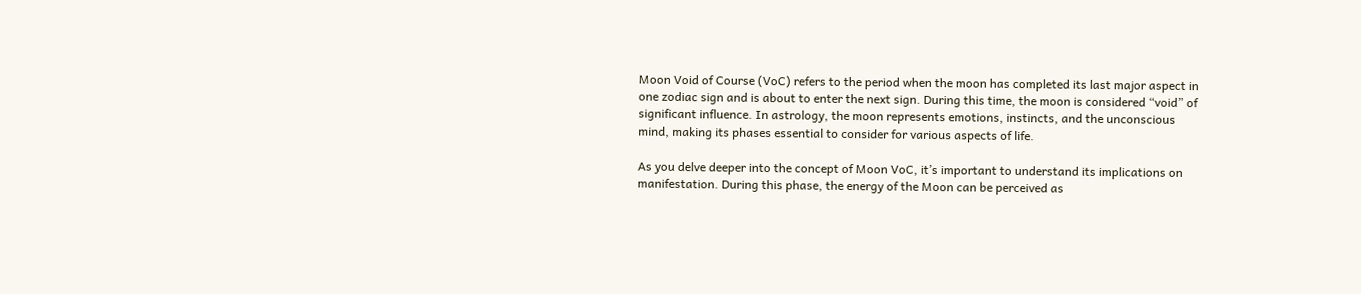Moon Void of Course (VoC) refers to the period when the moon has completed its last major aspect in one zodiac sign and is about to enter the next sign. During this time, the moon is considered “void” of significant influence. In astrology, the moon represents emotions, instincts, and the unconscious mind, making its phases essential to consider for various aspects of life.

As you delve deeper into the concept of Moon VoC, it’s important to understand its implications on manifestation. During this phase, the energy of the Moon can be perceived as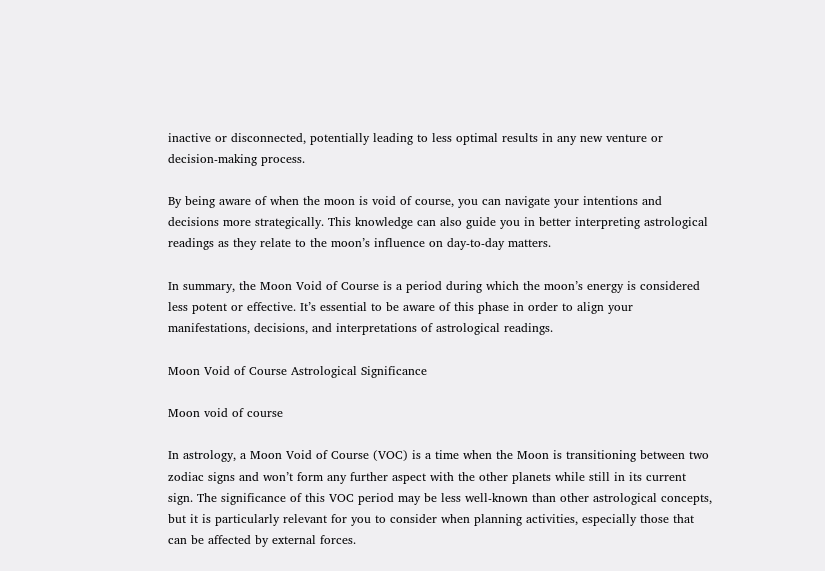inactive or disconnected, potentially leading to less optimal results in any new venture or decision-making process.

By being aware of when the moon is void of course, you can navigate your intentions and decisions more strategically. This knowledge can also guide you in better interpreting astrological readings as they relate to the moon’s influence on day-to-day matters.

In summary, the Moon Void of Course is a period during which the moon’s energy is considered less potent or effective. It’s essential to be aware of this phase in order to align your manifestations, decisions, and interpretations of astrological readings.

Moon Void of Course Astrological Significance

Moon void of course

In astrology, a Moon Void of Course (VOC) is a time when the Moon is transitioning between two zodiac signs and won’t form any further aspect with the other planets while still in its current sign. The significance of this VOC period may be less well-known than other astrological concepts, but it is particularly relevant for you to consider when planning activities, especially those that can be affected by external forces.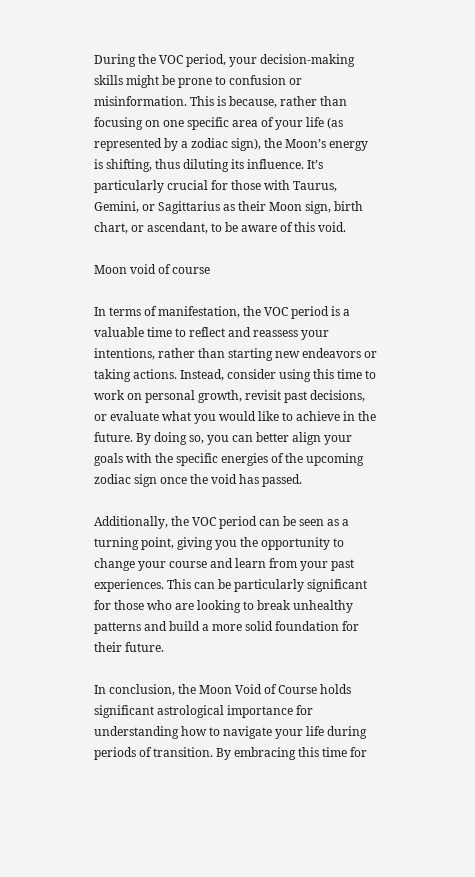During the VOC period, your decision-making skills might be prone to confusion or misinformation. This is because, rather than focusing on one specific area of your life (as represented by a zodiac sign), the Moon’s energy is shifting, thus diluting its influence. It’s particularly crucial for those with Taurus, Gemini, or Sagittarius as their Moon sign, birth chart, or ascendant, to be aware of this void.

Moon void of course

In terms of manifestation, the VOC period is a valuable time to reflect and reassess your intentions, rather than starting new endeavors or taking actions. Instead, consider using this time to work on personal growth, revisit past decisions, or evaluate what you would like to achieve in the future. By doing so, you can better align your goals with the specific energies of the upcoming zodiac sign once the void has passed.

Additionally, the VOC period can be seen as a turning point, giving you the opportunity to change your course and learn from your past experiences. This can be particularly significant for those who are looking to break unhealthy patterns and build a more solid foundation for their future.

In conclusion, the Moon Void of Course holds significant astrological importance for understanding how to navigate your life during periods of transition. By embracing this time for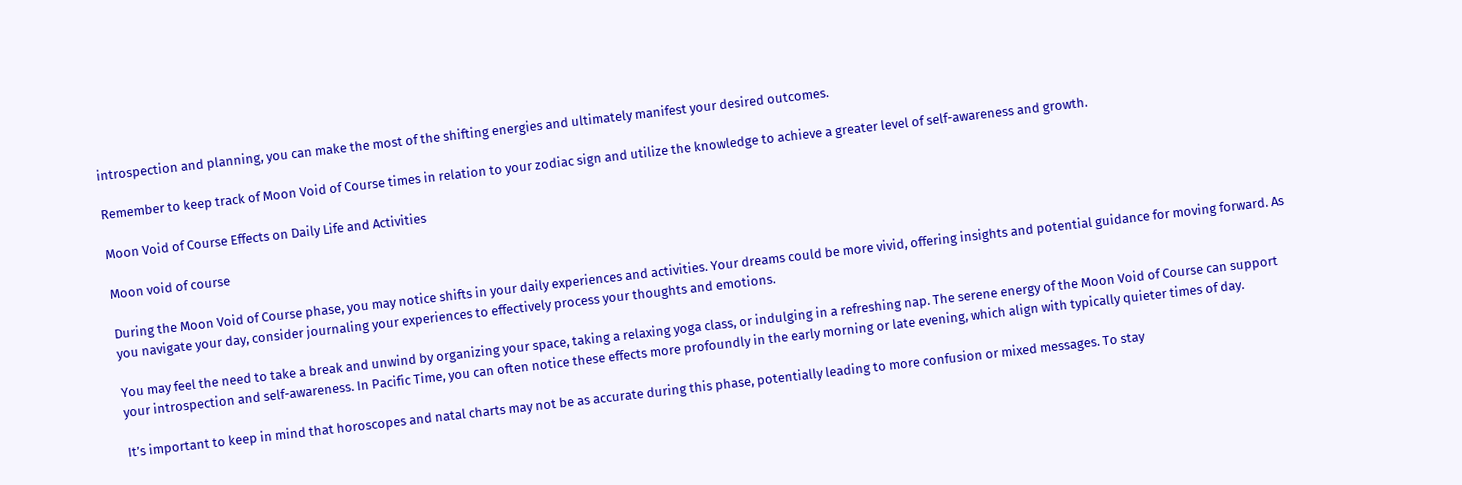introspection and planning, you can make the most of the shifting energies and ultimately manifest your desired outcomes.

Remember to keep track of Moon Void of Course times in relation to your zodiac sign and utilize the knowledge to achieve a greater level of self-awareness and growth.

Moon Void of Course Effects on Daily Life and Activities

Moon void of course

During the Moon Void of Course phase, you may notice shifts in your daily experiences and activities. Your dreams could be more vivid, offering insights and potential guidance for moving forward. As you navigate your day, consider journaling your experiences to effectively process your thoughts and emotions.

You may feel the need to take a break and unwind by organizing your space, taking a relaxing yoga class, or indulging in a refreshing nap. The serene energy of the Moon Void of Course can support your introspection and self-awareness. In Pacific Time, you can often notice these effects more profoundly in the early morning or late evening, which align with typically quieter times of day.

It’s important to keep in mind that horoscopes and natal charts may not be as accurate during this phase, potentially leading to more confusion or mixed messages. To stay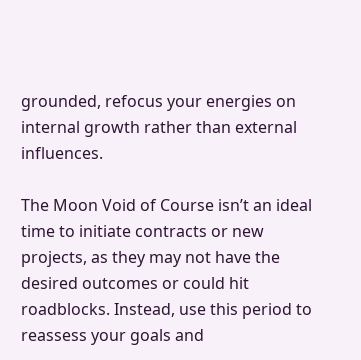grounded, refocus your energies on internal growth rather than external influences.

The Moon Void of Course isn’t an ideal time to initiate contracts or new projects, as they may not have the desired outcomes or could hit roadblocks. Instead, use this period to reassess your goals and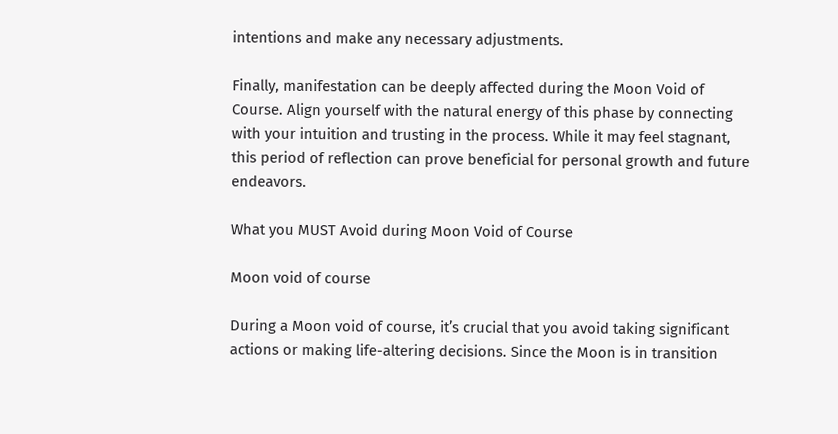intentions and make any necessary adjustments.

Finally, manifestation can be deeply affected during the Moon Void of Course. Align yourself with the natural energy of this phase by connecting with your intuition and trusting in the process. While it may feel stagnant, this period of reflection can prove beneficial for personal growth and future endeavors.

What you MUST Avoid during Moon Void of Course

Moon void of course

During a Moon void of course, it’s crucial that you avoid taking significant actions or making life-altering decisions. Since the Moon is in transition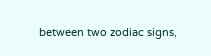between two zodiac signs,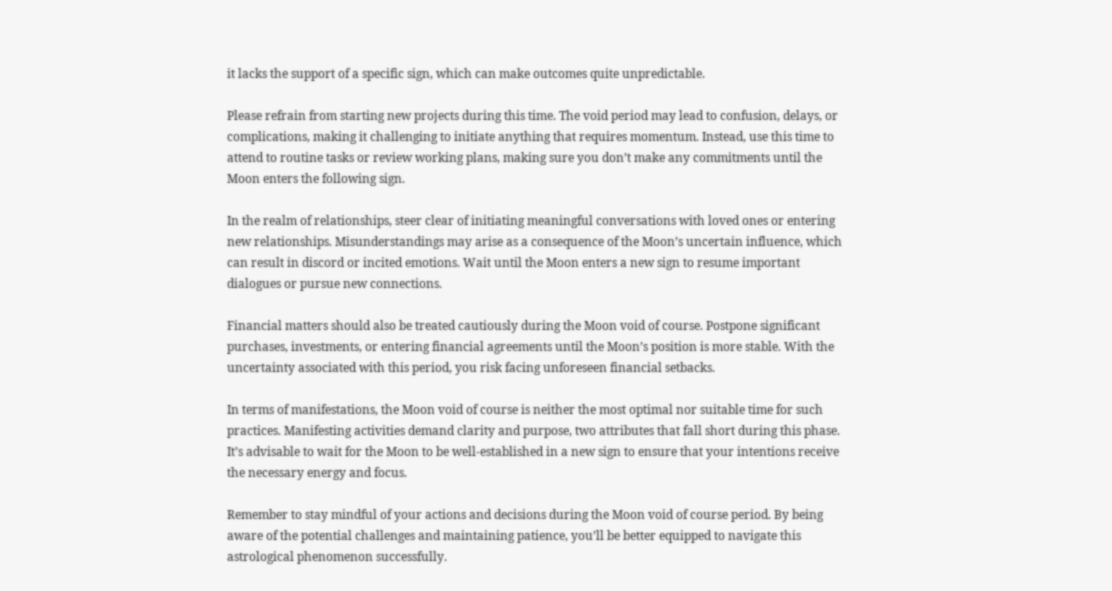it lacks the support of a specific sign, which can make outcomes quite unpredictable.

Please refrain from starting new projects during this time. The void period may lead to confusion, delays, or complications, making it challenging to initiate anything that requires momentum. Instead, use this time to attend to routine tasks or review working plans, making sure you don’t make any commitments until the Moon enters the following sign.

In the realm of relationships, steer clear of initiating meaningful conversations with loved ones or entering new relationships. Misunderstandings may arise as a consequence of the Moon’s uncertain influence, which can result in discord or incited emotions. Wait until the Moon enters a new sign to resume important dialogues or pursue new connections.

Financial matters should also be treated cautiously during the Moon void of course. Postpone significant purchases, investments, or entering financial agreements until the Moon’s position is more stable. With the uncertainty associated with this period, you risk facing unforeseen financial setbacks.

In terms of manifestations, the Moon void of course is neither the most optimal nor suitable time for such practices. Manifesting activities demand clarity and purpose, two attributes that fall short during this phase. It’s advisable to wait for the Moon to be well-established in a new sign to ensure that your intentions receive the necessary energy and focus.

Remember to stay mindful of your actions and decisions during the Moon void of course period. By being aware of the potential challenges and maintaining patience, you’ll be better equipped to navigate this astrological phenomenon successfully.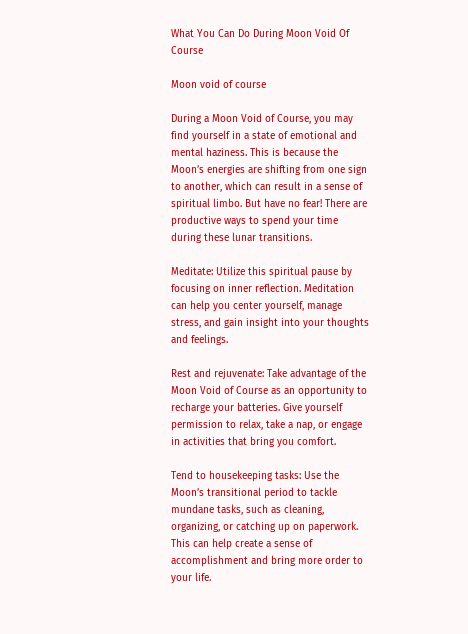What You Can Do During Moon Void Of Course

Moon void of course

During a Moon Void of Course, you may find yourself in a state of emotional and mental haziness. This is because the Moon’s energies are shifting from one sign to another, which can result in a sense of spiritual limbo. But have no fear! There are productive ways to spend your time during these lunar transitions.

Meditate: Utilize this spiritual pause by focusing on inner reflection. Meditation can help you center yourself, manage stress, and gain insight into your thoughts and feelings.

Rest and rejuvenate: Take advantage of the Moon Void of Course as an opportunity to recharge your batteries. Give yourself permission to relax, take a nap, or engage in activities that bring you comfort.

Tend to housekeeping tasks: Use the Moon’s transitional period to tackle mundane tasks, such as cleaning, organizing, or catching up on paperwork. This can help create a sense of accomplishment and bring more order to your life.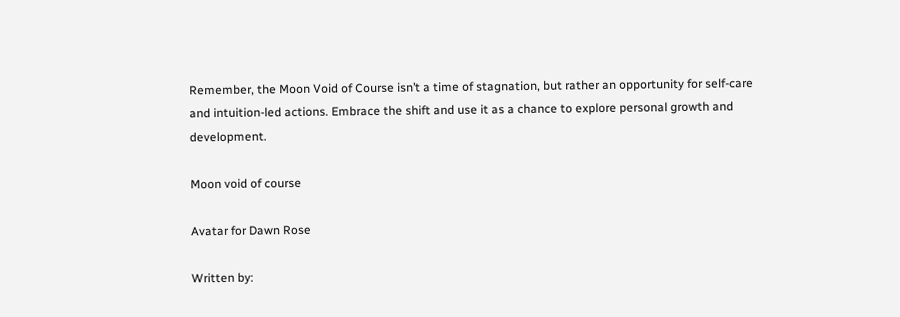Remember, the Moon Void of Course isn’t a time of stagnation, but rather an opportunity for self-care and intuition-led actions. Embrace the shift and use it as a chance to explore personal growth and development.

Moon void of course

Avatar for Dawn Rose

Written by: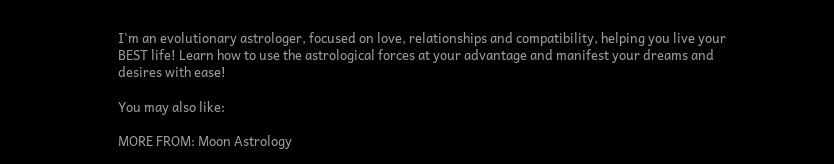I'm an evolutionary astrologer, focused on love, relationships and compatibility, helping you live your BEST life! Learn how to use the astrological forces at your advantage and manifest your dreams and desires with ease!

You may also like:

MORE FROM: Moon Astrology